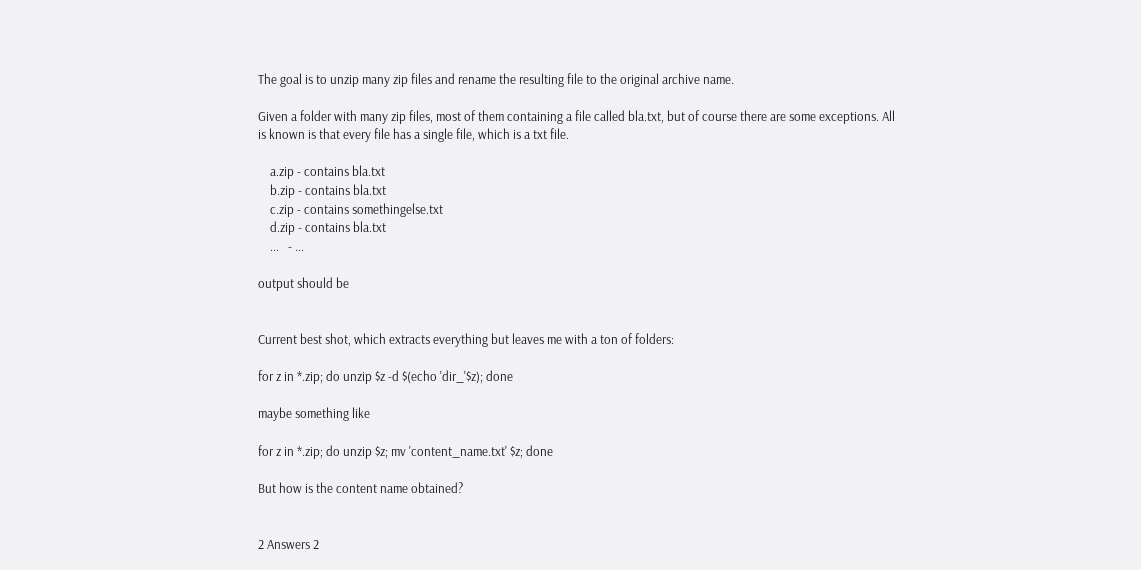The goal is to unzip many zip files and rename the resulting file to the original archive name.

Given a folder with many zip files, most of them containing a file called bla.txt, but of course there are some exceptions. All is known is that every file has a single file, which is a txt file.

    a.zip - contains bla.txt
    b.zip - contains bla.txt
    c.zip - contains somethingelse.txt
    d.zip - contains bla.txt
    ...   - ...

output should be


Current best shot, which extracts everything but leaves me with a ton of folders:

for z in *.zip; do unzip $z -d $(echo 'dir_'$z); done

maybe something like

for z in *.zip; do unzip $z; mv 'content_name.txt' $z; done

But how is the content name obtained?


2 Answers 2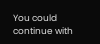You could continue with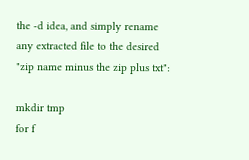the -d idea, and simply rename any extracted file to the desired "zip name minus the zip plus txt":

mkdir tmp
for f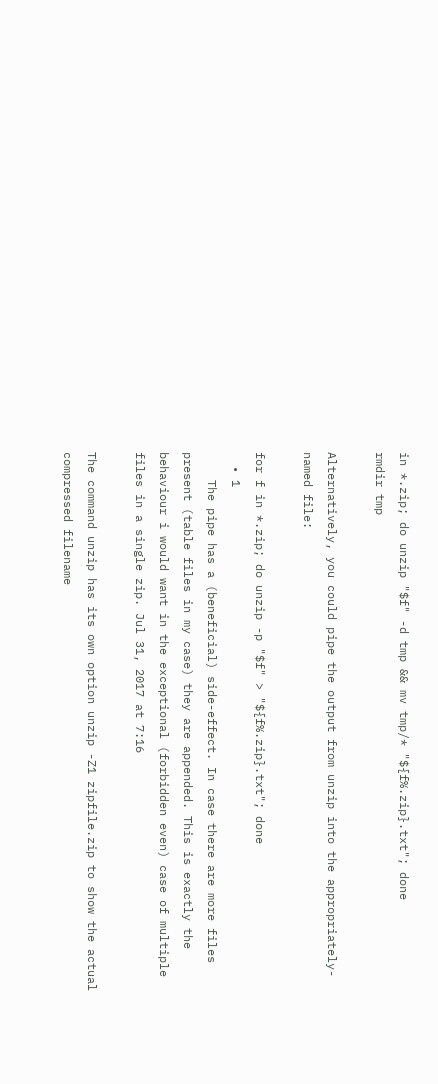in *.zip; do unzip "$f" -d tmp && mv tmp/* "${f%.zip}.txt"; done
rmdir tmp

Alternatively, you could pipe the output from unzip into the appropriately-named file:

for f in *.zip; do unzip -p "$f" > "${f%.zip}.txt"; done
  • 1
    The pipe has a (beneficial) side-effect. In case there are more files present (table files in my case) they are appended. This is exactly the behaviour i would want in the exceptional (forbidden even) case of multiple files in a single zip. Jul 31, 2017 at 7:16

The command unzip has its own option unzip -Z1 zipfile.zip to show the actual compressed filename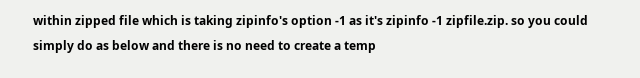within zipped file which is taking zipinfo's option -1 as it's zipinfo -1 zipfile.zip. so you could simply do as below and there is no need to create a temp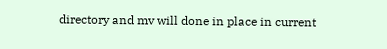directory and mv will done in place in current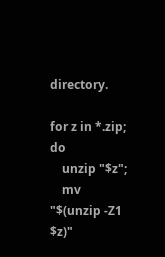directory.

for z in *.zip; do
    unzip "$z";
    mv "$(unzip -Z1 $z)"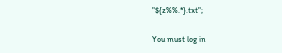"${z%%.*}.txt";

You must log in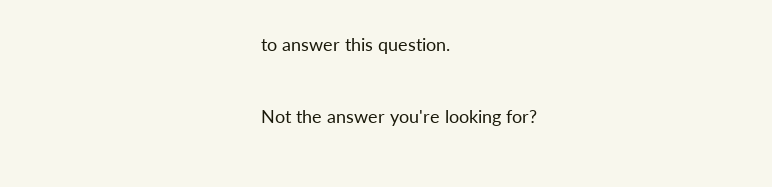to answer this question.

Not the answer you're looking for?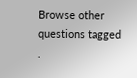Browse other questions tagged .